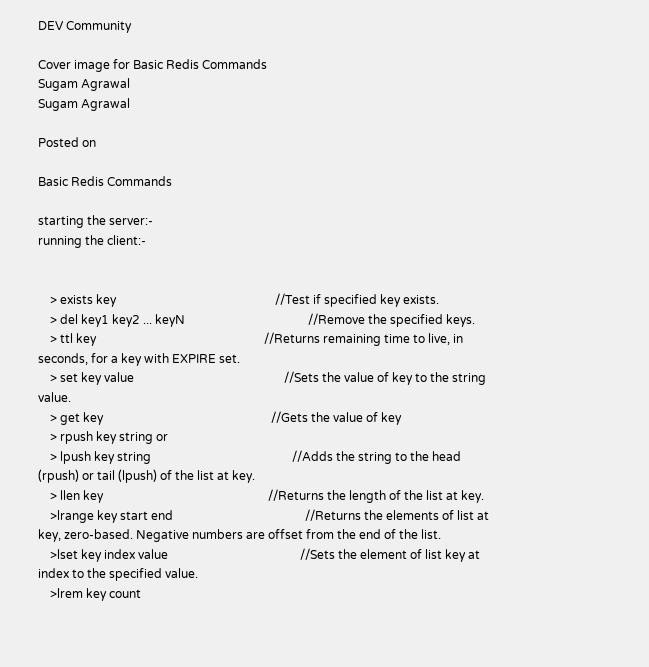DEV Community

Cover image for Basic Redis Commands
Sugam Agrawal
Sugam Agrawal

Posted on

Basic Redis Commands

starting the server:-
running the client:-


    > exists key                                                     //Test if specified key exists.
    > del key1 key2 ... keyN                                         //Remove the specified keys.
    > ttl key                                                        //Returns remaining time to live, in seconds, for a key with EXPIRE set.
    > set key value                                                  //Sets the value of key to the string value.
    > get key                                                        //Gets the value of key
    > rpush key string or
    > lpush key string                                               //Adds the string to the head (rpush) or tail (lpush) of the list at key.
    > llen key                                                       //Returns the length of the list at key.
    >lrange key start end                                            //Returns the elements of list at key, zero-based. Negative numbers are offset from the end of the list.
    >lset key index value                                            //Sets the element of list key at index to the specified value.
    >lrem key count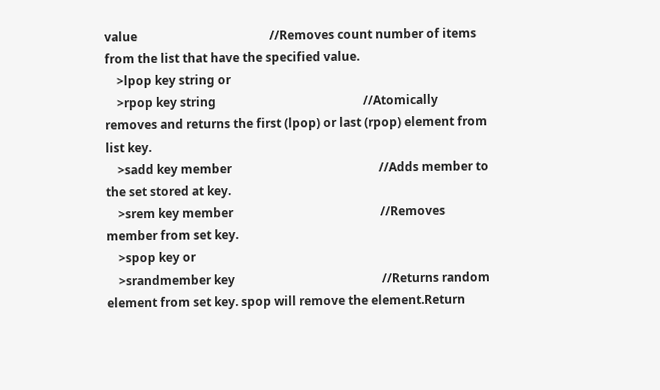value                                            //Removes count number of items from the list that have the specified value.
    >lpop key string or
    >rpop key string                                                 //Atomically removes and returns the first (lpop) or last (rpop) element from list key.
    >sadd key member                                                 //Adds member to the set stored at key.
    >srem key member                                                 //Removes member from set key.
    >spop key or
    >srandmember key                                                 //Returns random element from set key. spop will remove the element.Return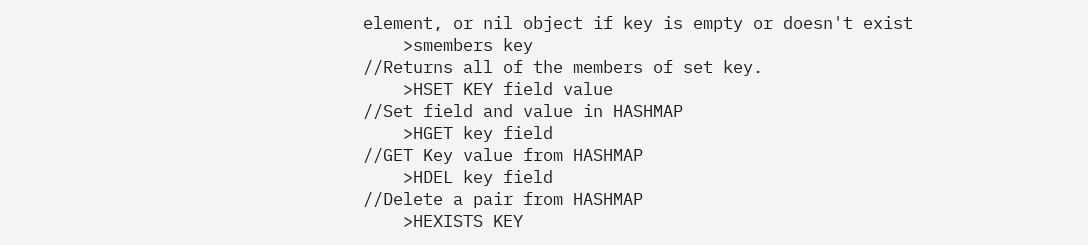element, or nil object if key is empty or doesn't exist
    >smembers key                                                    //Returns all of the members of set key.
    >HSET KEY field value                                            //Set field and value in HASHMAP
    >HGET key field                                                  //GET Key value from HASHMAP
    >HDEL key field                                                  //Delete a pair from HASHMAP
    >HEXISTS KEY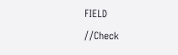FIELD                                               //Check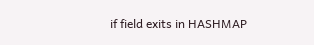if field exits in HASHMAP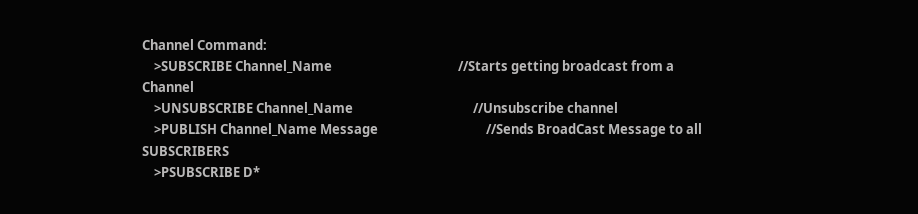Channel Command:
    >SUBSCRIBE Channel_Name                                          //Starts getting broadcast from a Channel
    >UNSUBSCRIBE Channel_Name                                        //Unsubscribe channel
    >PUBLISH Channel_Name Message                                    //Sends BroadCast Message to all SUBSCRIBERS
    >PSUBSCRIBE D*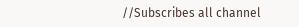//Subscribes all channel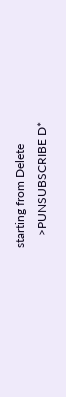starting from Delete
    >PUNSUBSCRIBE D*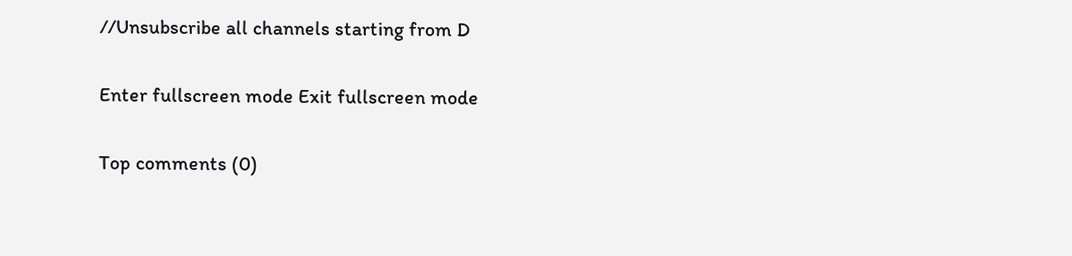//Unsubscribe all channels starting from D

Enter fullscreen mode Exit fullscreen mode

Top comments (0)